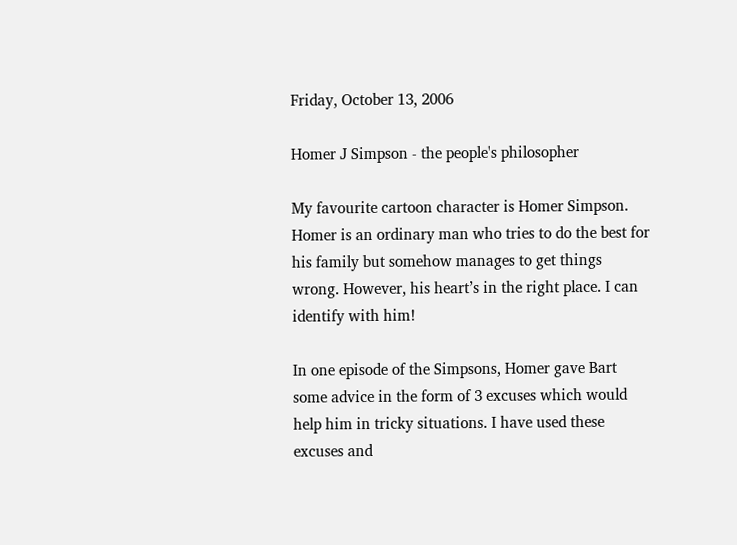Friday, October 13, 2006

Homer J Simpson - the people's philosopher

My favourite cartoon character is Homer Simpson. Homer is an ordinary man who tries to do the best for his family but somehow manages to get things wrong. However, his heart’s in the right place. I can identify with him!

In one episode of the Simpsons, Homer gave Bart some advice in the form of 3 excuses which would help him in tricky situations. I have used these excuses and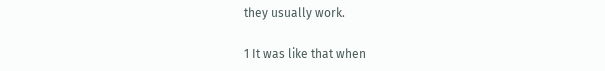they usually work.

1 It was like that when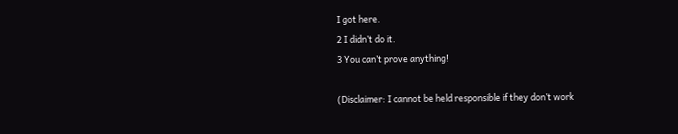I got here.
2 I didn’t do it.
3 You can’t prove anything!

(Disclaimer: I cannot be held responsible if they don’t work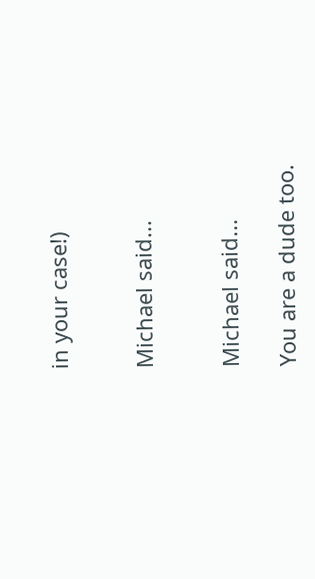in your case!)


Michael said...


Michael said...

You are a dude too.